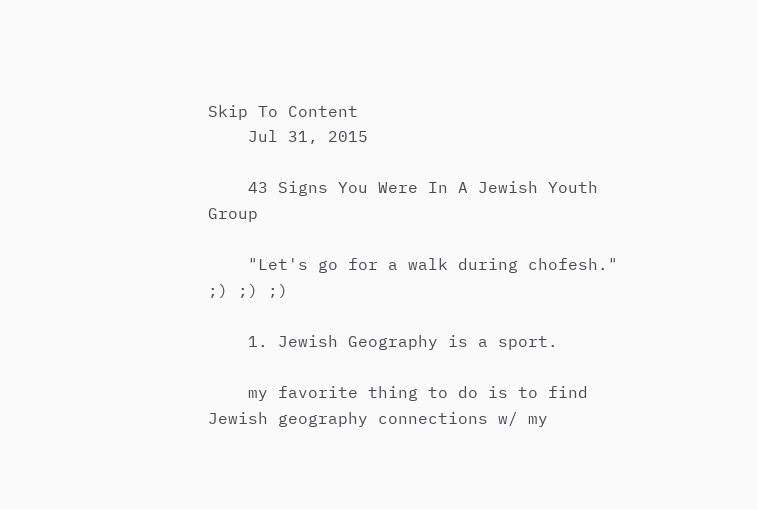Skip To Content
    Jul 31, 2015

    43 Signs You Were In A Jewish Youth Group

    "Let's go for a walk during chofesh." ;) ;) ;)

    1. Jewish Geography is a sport.

    my favorite thing to do is to find Jewish geography connections w/ my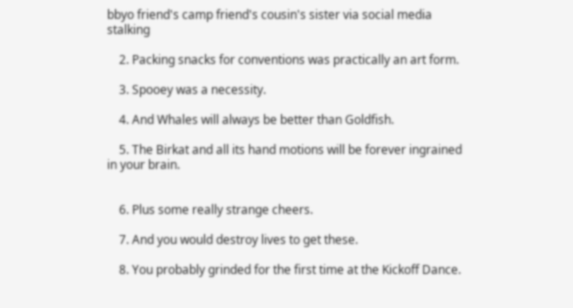bbyo friend's camp friend's cousin's sister via social media stalking

    2. Packing snacks for conventions was practically an art form.

    3. Spooey was a necessity.

    4. And Whales will always be better than Goldfish.

    5. The Birkat and all its hand motions will be forever ingrained in your brain.


    6. Plus some really strange cheers.

    7. And you would destroy lives to get these.

    8. You probably grinded for the first time at the Kickoff Dance.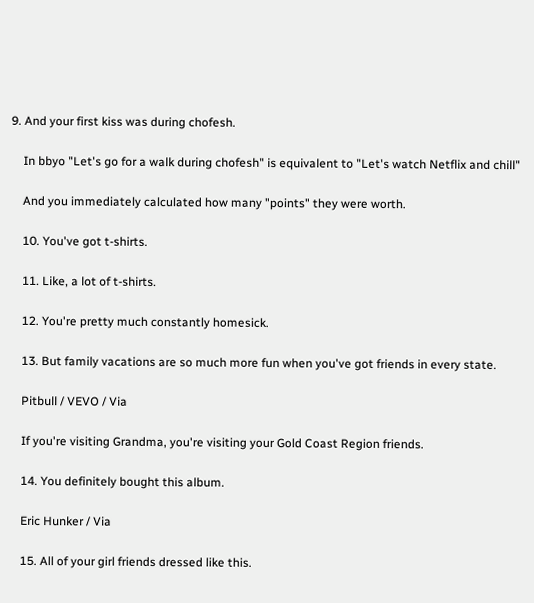9. And your first kiss was during chofesh.

    In bbyo "Let's go for a walk during chofesh" is equivalent to "Let's watch Netflix and chill"

    And you immediately calculated how many "points" they were worth.

    10. You've got t-shirts.

    11. Like, a lot of t-shirts.

    12. You're pretty much constantly homesick.

    13. But family vacations are so much more fun when you've got friends in every state.

    Pitbull / VEVO / Via

    If you're visiting Grandma, you're visiting your Gold Coast Region friends.

    14. You definitely bought this album.

    Eric Hunker / Via

    15. All of your girl friends dressed like this.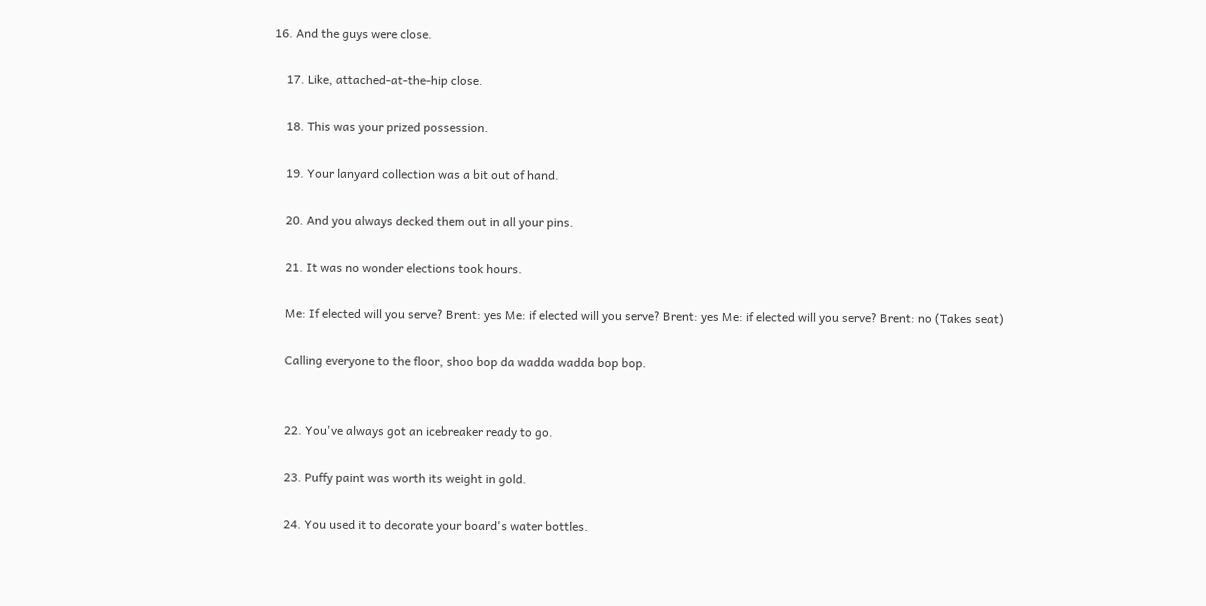16. And the guys were close.

    17. Like, attached-at-the-hip close.

    18. This was your prized possession.

    19. Your lanyard collection was a bit out of hand.

    20. And you always decked them out in all your pins.

    21. It was no wonder elections took hours.

    Me: If elected will you serve? Brent: yes Me: if elected will you serve? Brent: yes Me: if elected will you serve? Brent: no (Takes seat)

    Calling everyone to the floor, shoo bop da wadda wadda bop bop.


    22. You've always got an icebreaker ready to go.

    23. Puffy paint was worth its weight in gold.

    24. You used it to decorate your board's water bottles.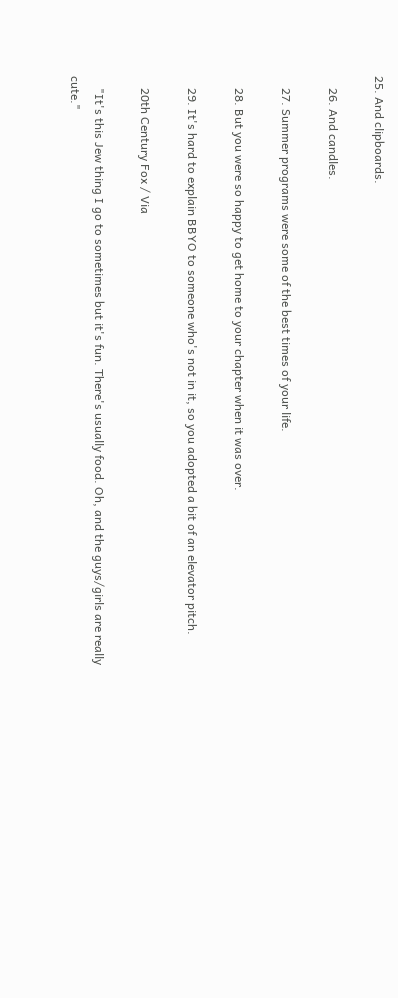25. And clipboards.

    26. And candles.

    27. Summer programs were some of the best times of your life.

    28. But you were so happy to get home to your chapter when it was over.

    29. It's hard to explain BBYO to someone who's not in it, so you adopted a bit of an elevator pitch.

    20th Century Fox / Via

    "It's this Jew thing I go to sometimes but it's fun. There's usually food. Oh, and the guys/girls are really cute."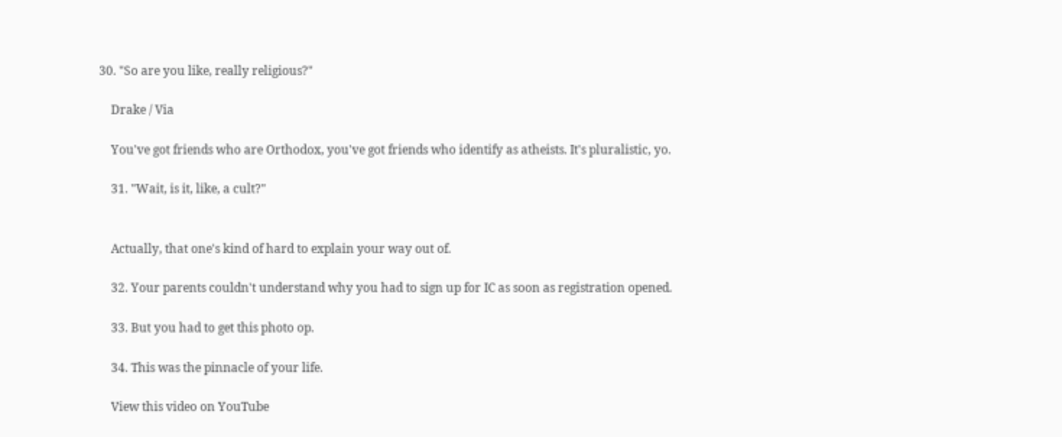30. "So are you like, really religious?"

    Drake / Via

    You've got friends who are Orthodox, you've got friends who identify as atheists. It's pluralistic, yo.

    31. "Wait, is it, like, a cult?"


    Actually, that one's kind of hard to explain your way out of.

    32. Your parents couldn't understand why you had to sign up for IC as soon as registration opened.

    33. But you had to get this photo op.

    34. This was the pinnacle of your life.

    View this video on YouTube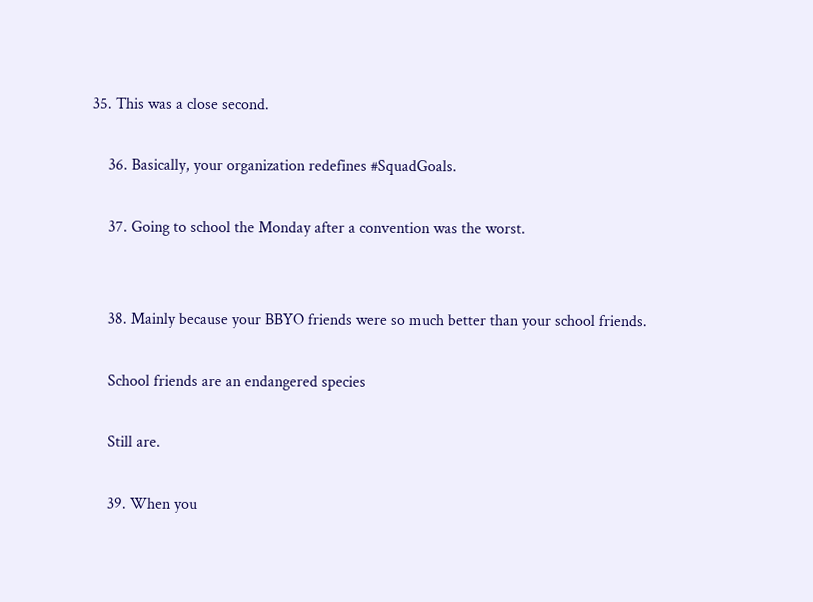35. This was a close second.

    36. Basically, your organization redefines #SquadGoals.

    37. Going to school the Monday after a convention was the worst.


    38. Mainly because your BBYO friends were so much better than your school friends.

    School friends are an endangered species

    Still are.

    39. When you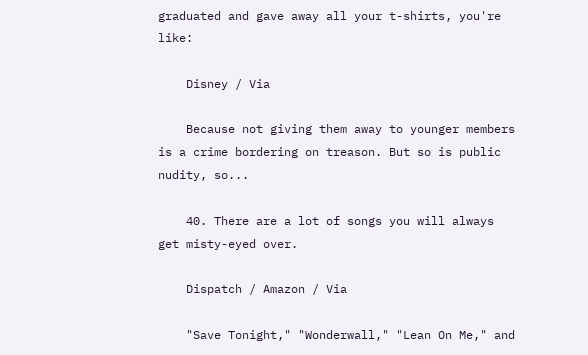graduated and gave away all your t-shirts, you're like:

    Disney / Via

    Because not giving them away to younger members is a crime bordering on treason. But so is public nudity, so...

    40. There are a lot of songs you will always get misty-eyed over.

    Dispatch / Amazon / Via

    "Save Tonight," "Wonderwall," "Lean On Me," and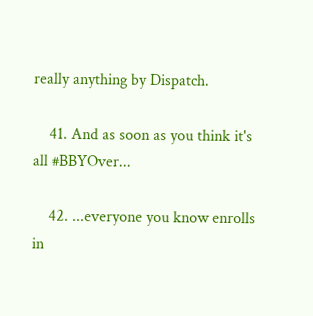really anything by Dispatch.

    41. And as soon as you think it's all #BBYOver...

    42. ...everyone you know enrolls in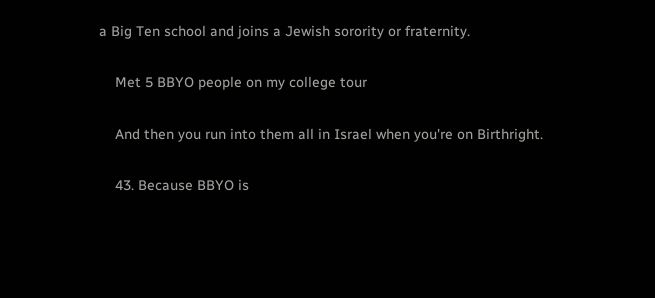a Big Ten school and joins a Jewish sorority or fraternity.

    Met 5 BBYO people on my college tour

    And then you run into them all in Israel when you're on Birthright.

    43. Because BBYO is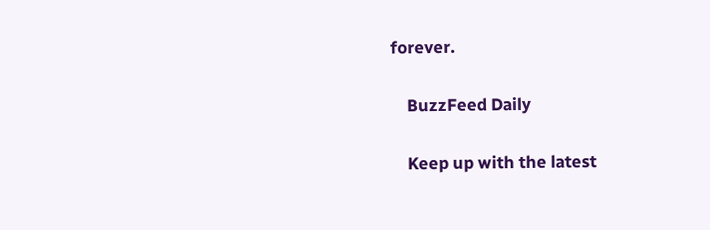forever.

    BuzzFeed Daily

    Keep up with the latest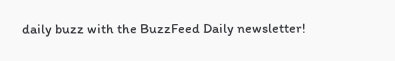daily buzz with the BuzzFeed Daily newsletter!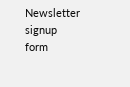Newsletter signup form